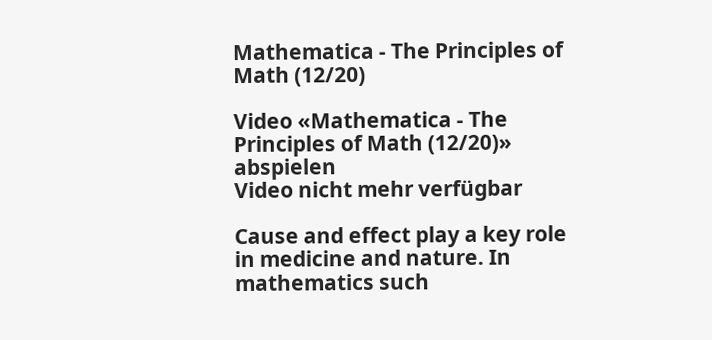Mathematica - The Principles of Math (12/20)

Video «Mathematica - The Principles of Math (12/20)» abspielen
Video nicht mehr verfügbar

Cause and effect play a key role in medicine and nature. In mathematics such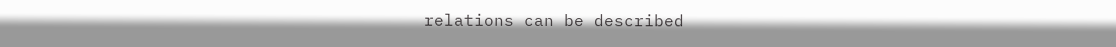relations can be described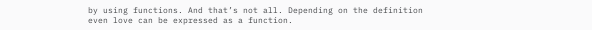by using functions. And that’s not all. Depending on the definition even love can be expressed as a function.